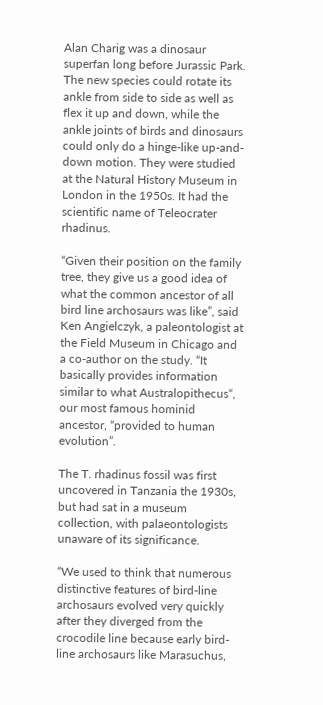Alan Charig was a dinosaur superfan long before Jurassic Park. The new species could rotate its ankle from side to side as well as flex it up and down, while the ankle joints of birds and dinosaurs could only do a hinge-like up-and-down motion. They were studied at the Natural History Museum in London in the 1950s. It had the scientific name of Teleocrater rhadinus.

“Given their position on the family tree, they give us a good idea of what the common ancestor of all bird line archosaurs was like”, said Ken Angielczyk, a paleontologist at the Field Museum in Chicago and a co-author on the study. “It basically provides information similar to what Australopithecus“, our most famous hominid ancestor, “provided to human evolution”.

The T. rhadinus fossil was first uncovered in Tanzania the 1930s, but had sat in a museum collection, with palaeontologists unaware of its significance.

“We used to think that numerous distinctive features of bird-line archosaurs evolved very quickly after they diverged from the crocodile line because early bird-line archosaurs like Marasuchus,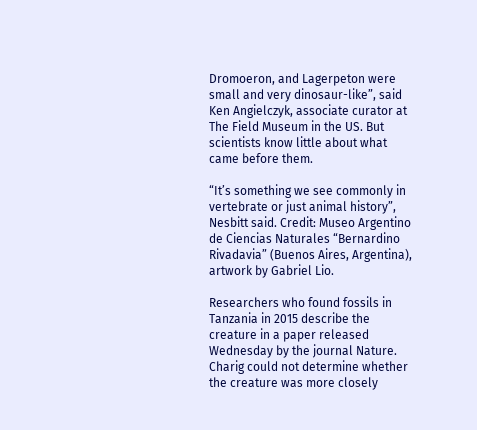Dromoeron, and Lagerpeton were small and very dinosaur-like”, said Ken Angielczyk, associate curator at The Field Museum in the US. But scientists know little about what came before them.

“It’s something we see commonly in vertebrate or just animal history”, Nesbitt said. Credit: Museo Argentino de Ciencias Naturales “Bernardino Rivadavia” (Buenos Aires, Argentina), artwork by Gabriel Lio.

Researchers who found fossils in Tanzania in 2015 describe the creature in a paper released Wednesday by the journal Nature. Charig could not determine whether the creature was more closely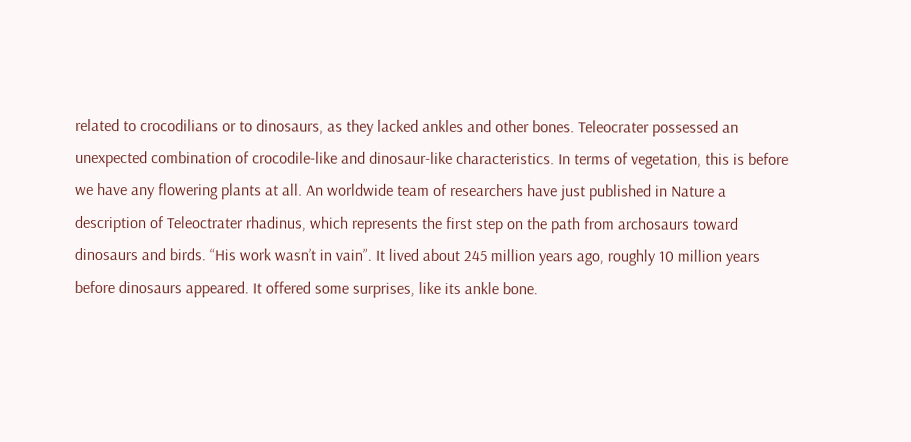related to crocodilians or to dinosaurs, as they lacked ankles and other bones. Teleocrater possessed an unexpected combination of crocodile-like and dinosaur-like characteristics. In terms of vegetation, this is before we have any flowering plants at all. An worldwide team of researchers have just published in Nature a description of Teleoctrater rhadinus, which represents the first step on the path from archosaurs toward dinosaurs and birds. “His work wasn’t in vain”. It lived about 245 million years ago, roughly 10 million years before dinosaurs appeared. It offered some surprises, like its ankle bone.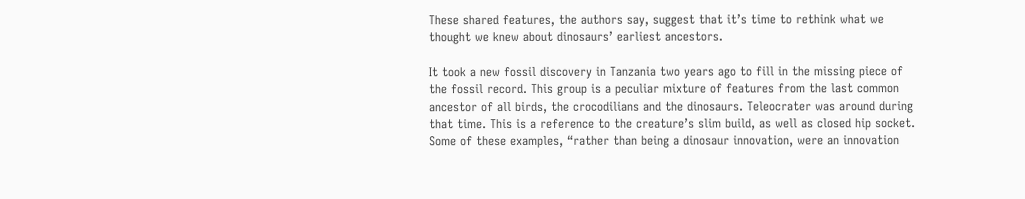These shared features, the authors say, suggest that it’s time to rethink what we thought we knew about dinosaurs’ earliest ancestors.

It took a new fossil discovery in Tanzania two years ago to fill in the missing piece of the fossil record. This group is a peculiar mixture of features from the last common ancestor of all birds, the crocodilians and the dinosaurs. Teleocrater was around during that time. This is a reference to the creature’s slim build, as well as closed hip socket. Some of these examples, “rather than being a dinosaur innovation, were an innovation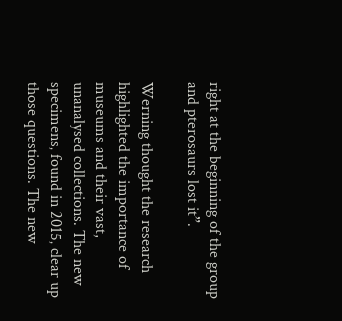right at the beginning of the group and pterosaurs lost it”.

Werning thought the research highlighted the importance of museums and their vast, unanalysed collections. The new specimens‚ found in 2015‚ clear up those questions. The new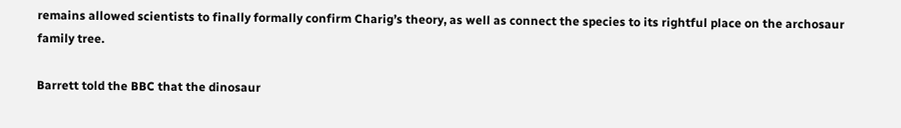remains allowed scientists to finally formally confirm Charig’s theory, as well as connect the species to its rightful place on the archosaur family tree.

Barrett told the BBC that the dinosaur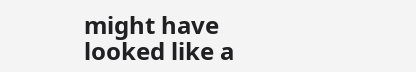might have looked like a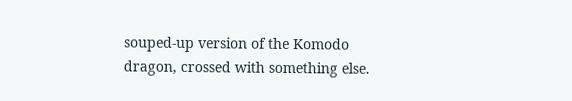souped-up version of the Komodo dragon, crossed with something else.